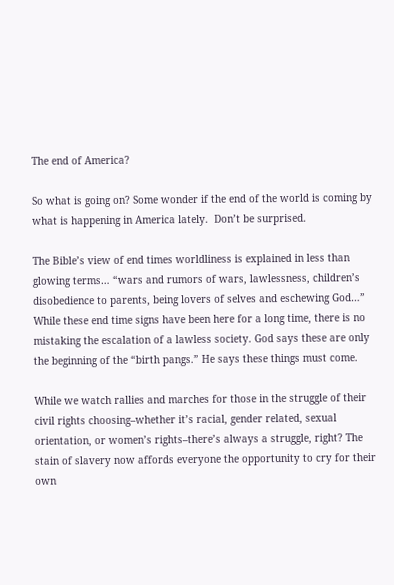The end of America?

So what is going on? Some wonder if the end of the world is coming by what is happening in America lately.  Don’t be surprised.

The Bible’s view of end times worldliness is explained in less than glowing terms… “wars and rumors of wars, lawlessness, children’s disobedience to parents, being lovers of selves and eschewing God…” While these end time signs have been here for a long time, there is no mistaking the escalation of a lawless society. God says these are only the beginning of the “birth pangs.” He says these things must come.

While we watch rallies and marches for those in the struggle of their  civil rights choosing–whether it’s racial, gender related, sexual orientation, or women’s rights–there’s always a struggle, right? The stain of slavery now affords everyone the opportunity to cry for their own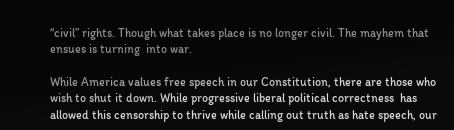“civil” rights. Though what takes place is no longer civil. The mayhem that ensues is turning  into war.

While America values free speech in our Constitution, there are those who wish to shut it down. While progressive liberal political correctness  has allowed this censorship to thrive while calling out truth as hate speech, our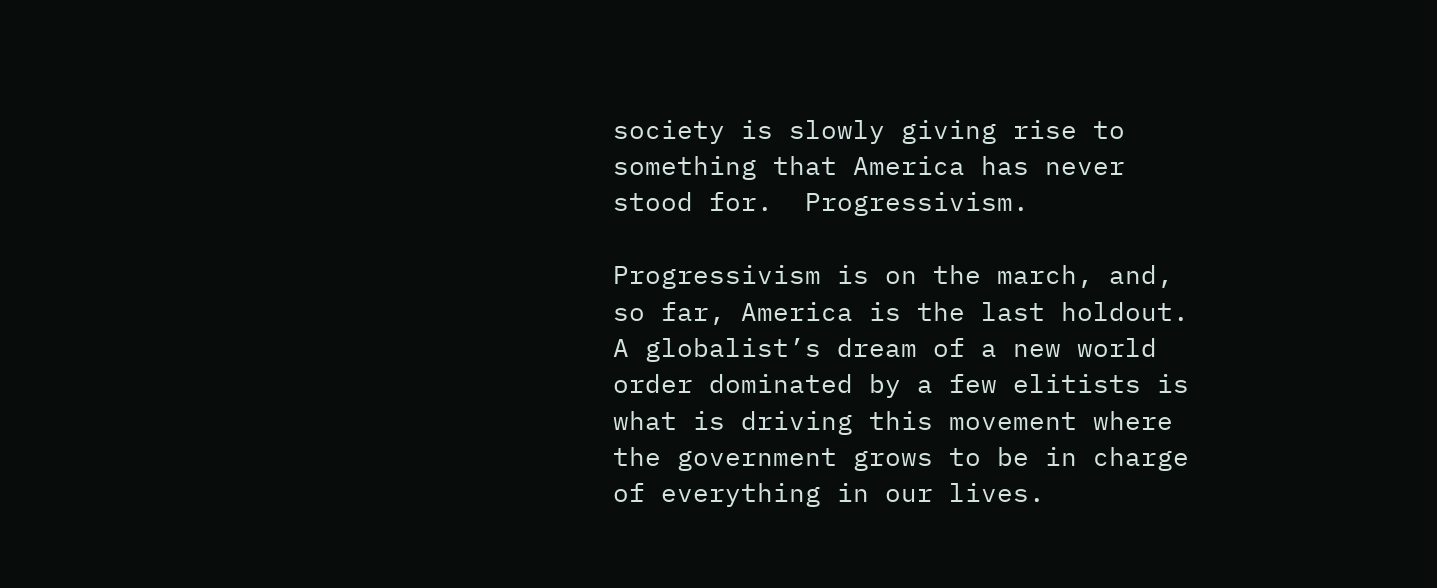society is slowly giving rise to something that America has never stood for.  Progressivism.

Progressivism is on the march, and, so far, America is the last holdout. A globalist’s dream of a new world order dominated by a few elitists is what is driving this movement where the government grows to be in charge of everything in our lives.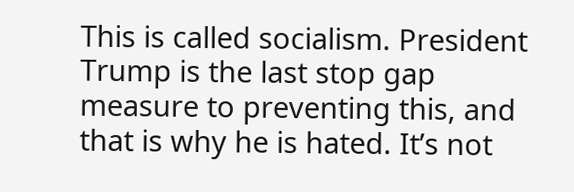This is called socialism. President Trump is the last stop gap measure to preventing this, and that is why he is hated. It’s not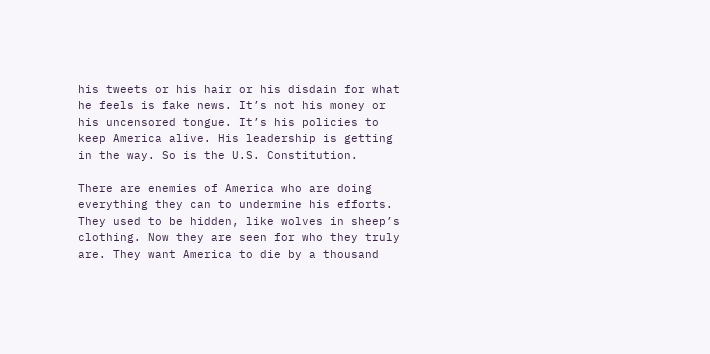his tweets or his hair or his disdain for what he feels is fake news. It’s not his money or his uncensored tongue. It’s his policies to keep America alive. His leadership is getting in the way. So is the U.S. Constitution.

There are enemies of America who are doing everything they can to undermine his efforts. They used to be hidden, like wolves in sheep’s clothing. Now they are seen for who they truly are. They want America to die by a thousand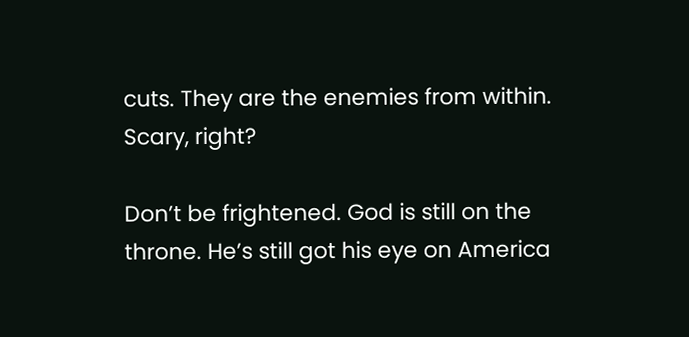cuts. They are the enemies from within. Scary, right?

Don’t be frightened. God is still on the throne. He’s still got his eye on America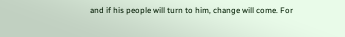and if his people will turn to him, change will come. For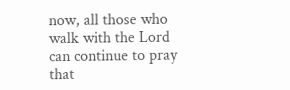now, all those who walk with the Lord can continue to pray that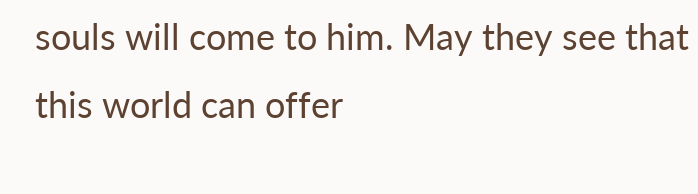souls will come to him. May they see that this world can offer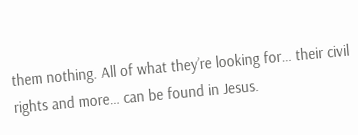them nothing. All of what they’re looking for… their civil rights and more… can be found in Jesus.